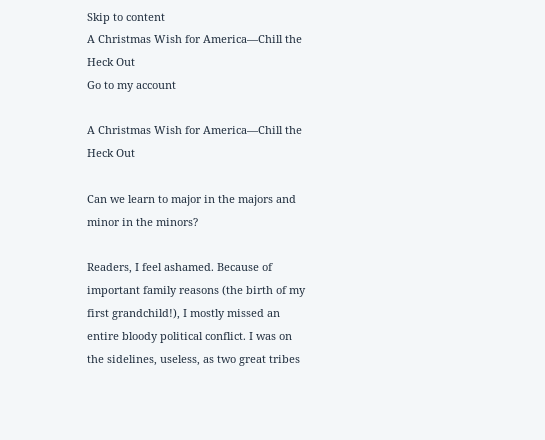Skip to content
A Christmas Wish for America—Chill the Heck Out
Go to my account

A Christmas Wish for America—Chill the Heck Out

Can we learn to major in the majors and minor in the minors?

Readers, I feel ashamed. Because of important family reasons (the birth of my first grandchild!), I mostly missed an entire bloody political conflict. I was on the sidelines, useless, as two great tribes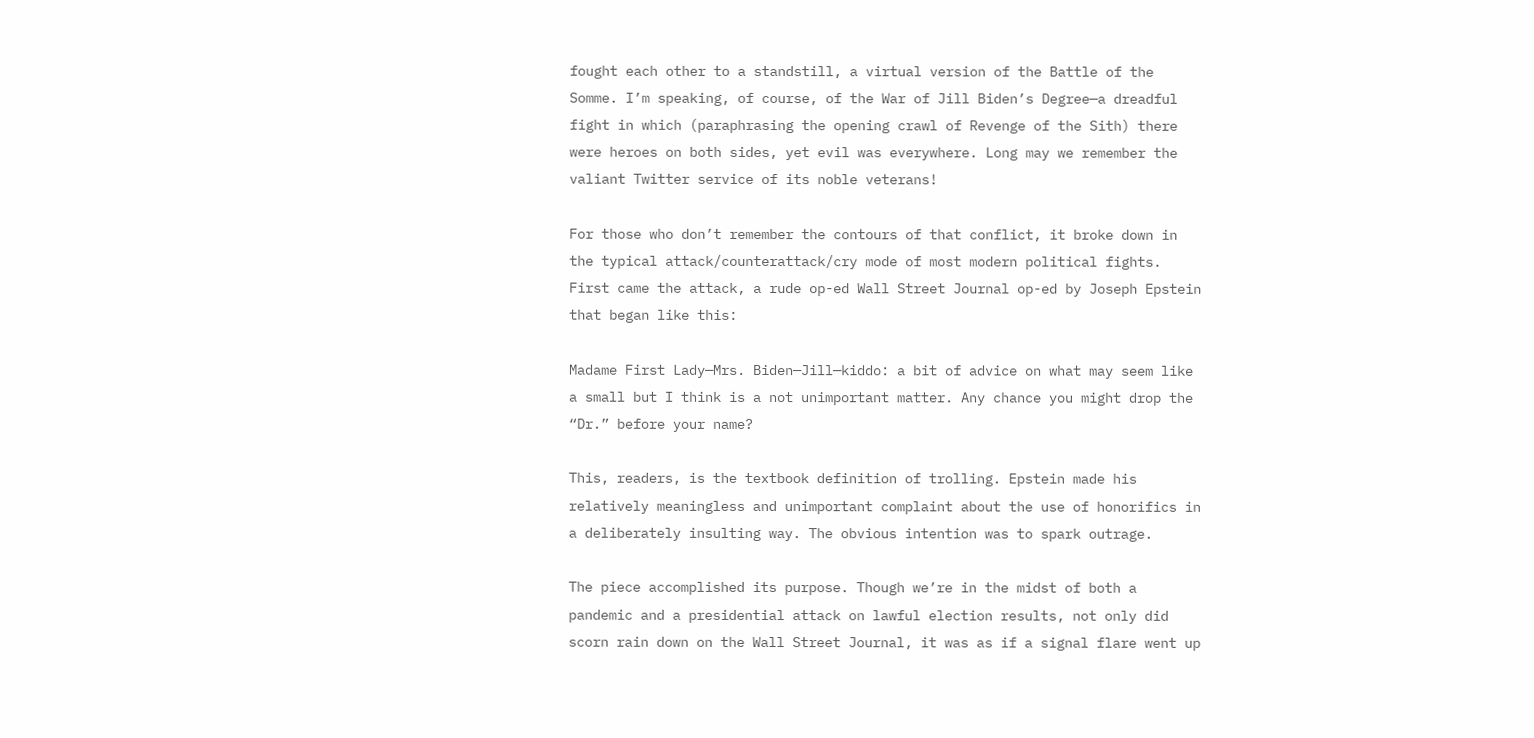fought each other to a standstill, a virtual version of the Battle of the Somme. I’m speaking, of course, of the War of Jill Biden’s Degree—a dreadful fight in which (paraphrasing the opening crawl of Revenge of the Sith) there were heroes on both sides, yet evil was everywhere. Long may we remember the valiant Twitter service of its noble veterans!

For those who don’t remember the contours of that conflict, it broke down in the typical attack/counterattack/cry mode of most modern political fights. First came the attack, a rude op-ed Wall Street Journal op-ed by Joseph Epstein that began like this:

Madame First Lady—Mrs. Biden—Jill—kiddo: a bit of advice on what may seem like a small but I think is a not unimportant matter. Any chance you might drop the “Dr.” before your name?

This, readers, is the textbook definition of trolling. Epstein made his relatively meaningless and unimportant complaint about the use of honorifics in a deliberately insulting way. The obvious intention was to spark outrage.

The piece accomplished its purpose. Though we’re in the midst of both a pandemic and a presidential attack on lawful election results, not only did scorn rain down on the Wall Street Journal, it was as if a signal flare went up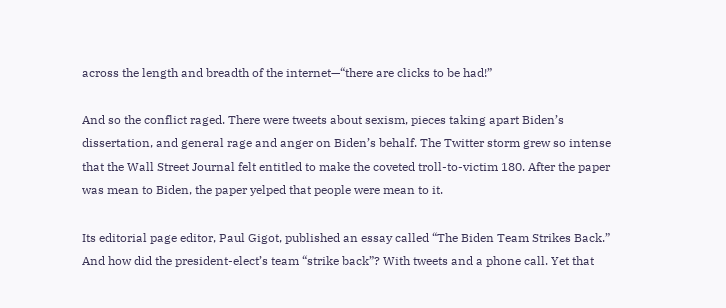across the length and breadth of the internet—“there are clicks to be had!”

And so the conflict raged. There were tweets about sexism, pieces taking apart Biden’s dissertation, and general rage and anger on Biden’s behalf. The Twitter storm grew so intense that the Wall Street Journal felt entitled to make the coveted troll-to-victim 180. After the paper was mean to Biden, the paper yelped that people were mean to it.

Its editorial page editor, Paul Gigot, published an essay called “The Biden Team Strikes Back.” And how did the president-elect’s team “strike back”? With tweets and a phone call. Yet that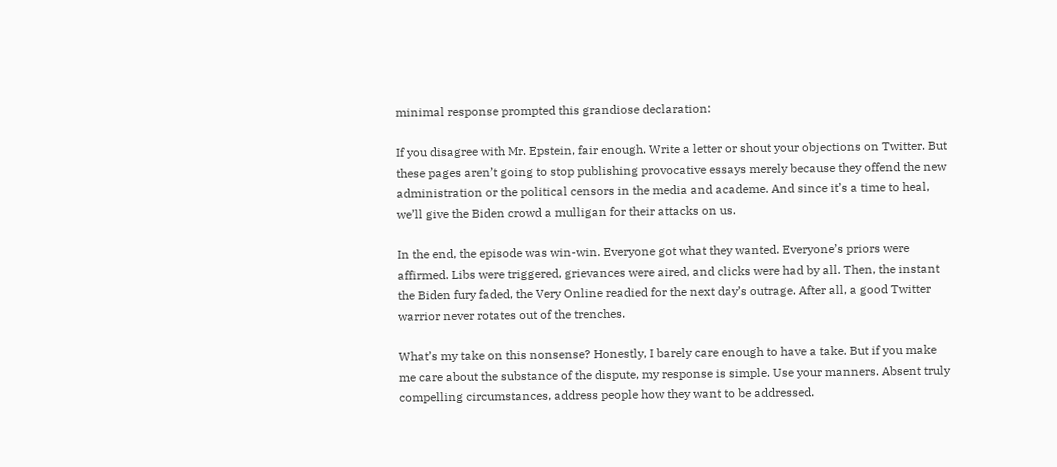minimal response prompted this grandiose declaration:

If you disagree with Mr. Epstein, fair enough. Write a letter or shout your objections on Twitter. But these pages aren’t going to stop publishing provocative essays merely because they offend the new administration or the political censors in the media and academe. And since it’s a time to heal, we’ll give the Biden crowd a mulligan for their attacks on us.

In the end, the episode was win-win. Everyone got what they wanted. Everyone’s priors were affirmed. Libs were triggered, grievances were aired, and clicks were had by all. Then, the instant the Biden fury faded, the Very Online readied for the next day’s outrage. After all, a good Twitter warrior never rotates out of the trenches.

What’s my take on this nonsense? Honestly, I barely care enough to have a take. But if you make me care about the substance of the dispute, my response is simple. Use your manners. Absent truly compelling circumstances, address people how they want to be addressed.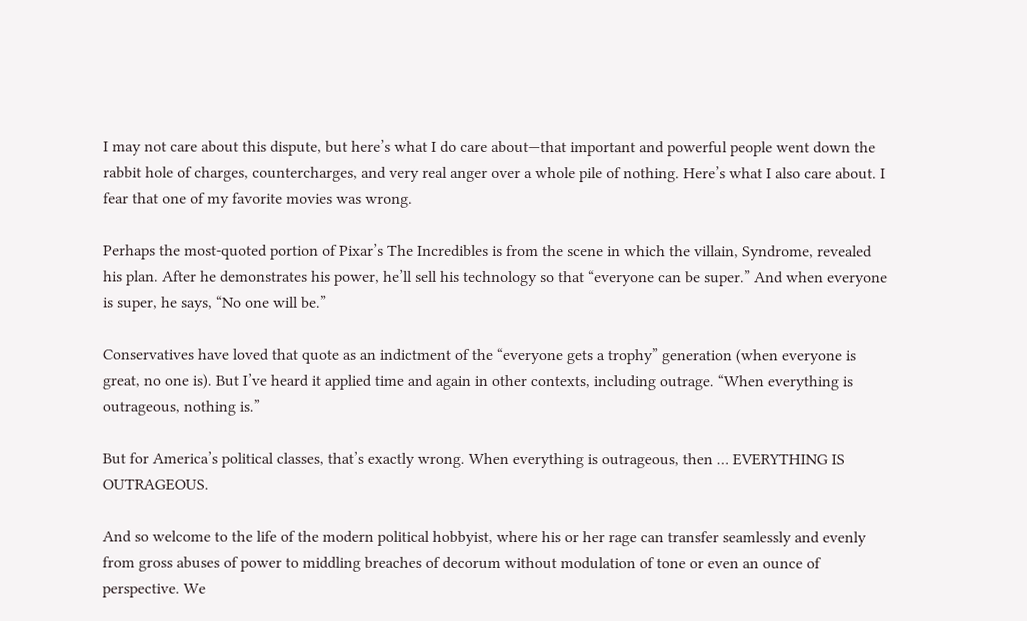I may not care about this dispute, but here’s what I do care about—that important and powerful people went down the rabbit hole of charges, countercharges, and very real anger over a whole pile of nothing. Here’s what I also care about. I fear that one of my favorite movies was wrong.

Perhaps the most-quoted portion of Pixar’s The Incredibles is from the scene in which the villain, Syndrome, revealed his plan. After he demonstrates his power, he’ll sell his technology so that “everyone can be super.” And when everyone is super, he says, “No one will be.”

Conservatives have loved that quote as an indictment of the “everyone gets a trophy” generation (when everyone is great, no one is). But I’ve heard it applied time and again in other contexts, including outrage. “When everything is outrageous, nothing is.”

But for America’s political classes, that’s exactly wrong. When everything is outrageous, then … EVERYTHING IS OUTRAGEOUS.

And so welcome to the life of the modern political hobbyist, where his or her rage can transfer seamlessly and evenly from gross abuses of power to middling breaches of decorum without modulation of tone or even an ounce of perspective. We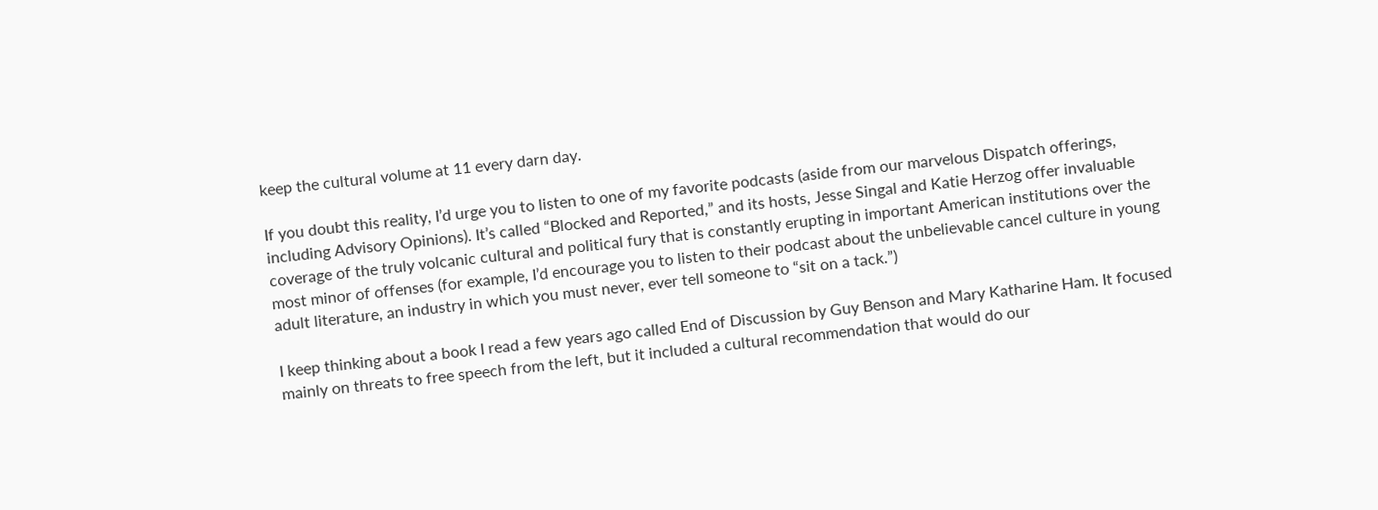keep the cultural volume at 11 every darn day.

If you doubt this reality, I’d urge you to listen to one of my favorite podcasts (aside from our marvelous Dispatch offerings, including Advisory Opinions). It’s called “Blocked and Reported,” and its hosts, Jesse Singal and Katie Herzog offer invaluable coverage of the truly volcanic cultural and political fury that is constantly erupting in important American institutions over the most minor of offenses (for example, I’d encourage you to listen to their podcast about the unbelievable cancel culture in young adult literature, an industry in which you must never, ever tell someone to “sit on a tack.”)

I keep thinking about a book I read a few years ago called End of Discussion by Guy Benson and Mary Katharine Ham. It focused mainly on threats to free speech from the left, but it included a cultural recommendation that would do our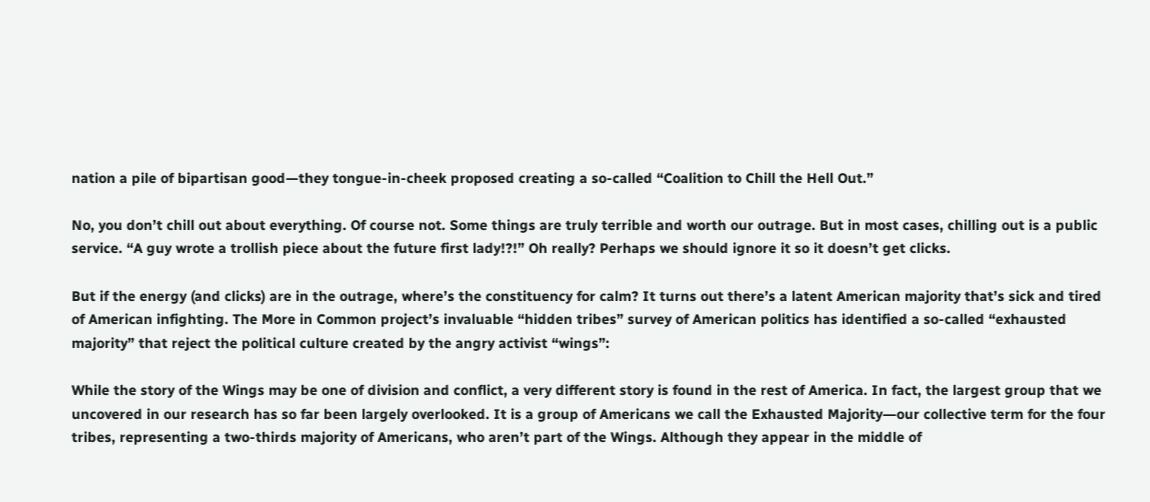nation a pile of bipartisan good—they tongue-in-cheek proposed creating a so-called “Coalition to Chill the Hell Out.”

No, you don’t chill out about everything. Of course not. Some things are truly terrible and worth our outrage. But in most cases, chilling out is a public service. “A guy wrote a trollish piece about the future first lady!?!” Oh really? Perhaps we should ignore it so it doesn’t get clicks.

But if the energy (and clicks) are in the outrage, where’s the constituency for calm? It turns out there’s a latent American majority that’s sick and tired of American infighting. The More in Common project’s invaluable “hidden tribes” survey of American politics has identified a so-called “exhausted majority” that reject the political culture created by the angry activist “wings”:

While the story of the Wings may be one of division and conflict, a very different story is found in the rest of America. In fact, the largest group that we uncovered in our research has so far been largely overlooked. It is a group of Americans we call the Exhausted Majority―our collective term for the four tribes, representing a two-thirds majority of Americans, who aren’t part of the Wings. Although they appear in the middle of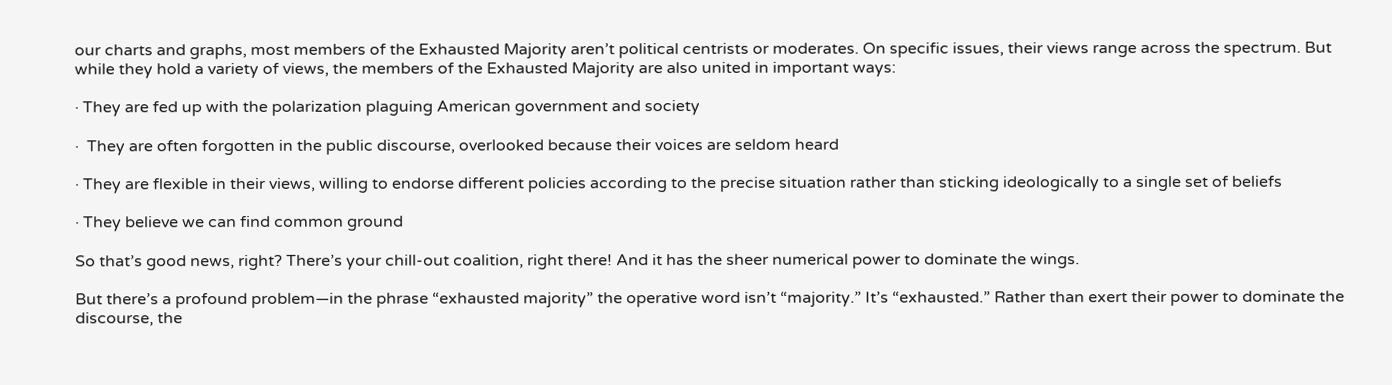our charts and graphs, most members of the Exhausted Majority aren’t political centrists or moderates. On specific issues, their views range across the spectrum. But while they hold a variety of views, the members of the Exhausted Majority are also united in important ways:

· They are fed up with the polarization plaguing American government and society

·  They are often forgotten in the public discourse, overlooked because their voices are seldom heard

· They are flexible in their views, willing to endorse different policies according to the precise situation rather than sticking ideologically to a single set of beliefs

· They believe we can find common ground

So that’s good news, right? There’s your chill-out coalition, right there! And it has the sheer numerical power to dominate the wings.

But there’s a profound problem—in the phrase “exhausted majority” the operative word isn’t “majority.” It’s “exhausted.” Rather than exert their power to dominate the discourse, the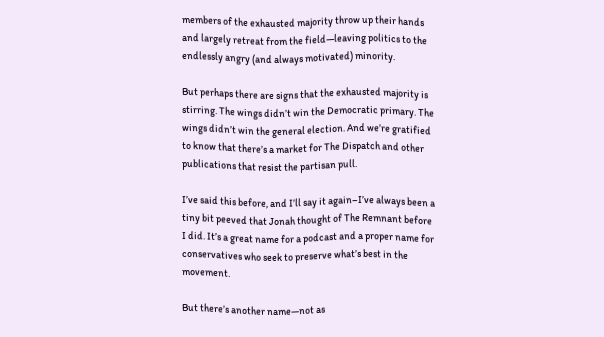members of the exhausted majority throw up their hands and largely retreat from the field—leaving politics to the endlessly angry (and always motivated) minority.

But perhaps there are signs that the exhausted majority is stirring. The wings didn’t win the Democratic primary. The wings didn’t win the general election. And we’re gratified to know that there’s a market for The Dispatch and other publications that resist the partisan pull.

I’ve said this before, and I’ll say it again–I’ve always been a tiny bit peeved that Jonah thought of The Remnant before I did. It’s a great name for a podcast and a proper name for conservatives who seek to preserve what’s best in the movement.

But there’s another name—not as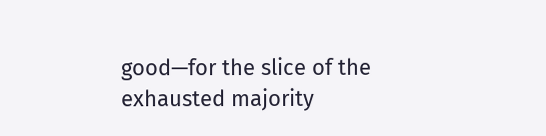good—for the slice of the exhausted majority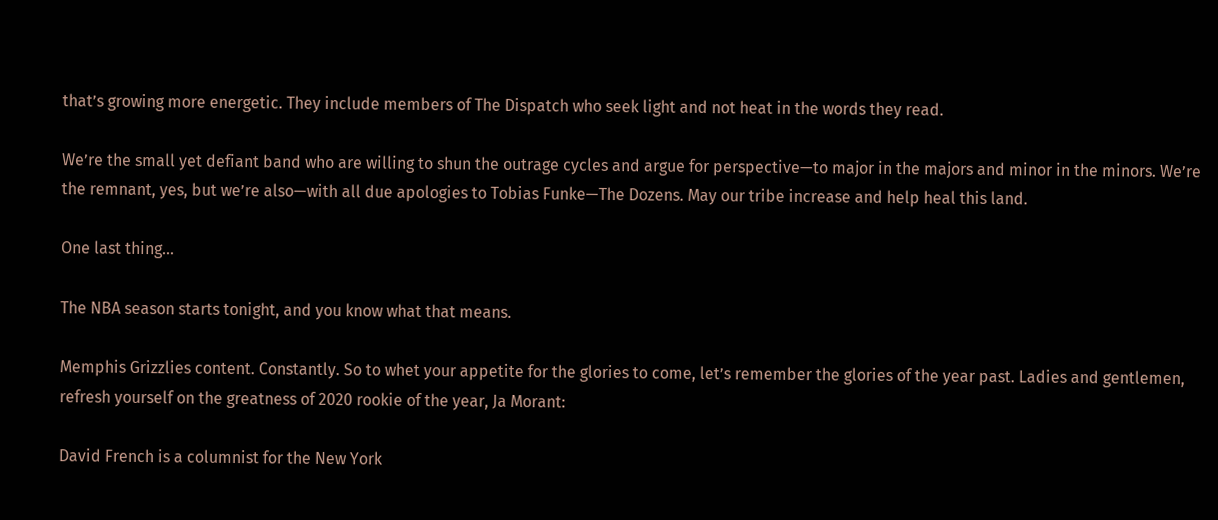that’s growing more energetic. They include members of The Dispatch who seek light and not heat in the words they read.

We’re the small yet defiant band who are willing to shun the outrage cycles and argue for perspective—to major in the majors and minor in the minors. We’re the remnant, yes, but we’re also—with all due apologies to Tobias Funke—The Dozens. May our tribe increase and help heal this land.

One last thing…

The NBA season starts tonight, and you know what that means.

Memphis Grizzlies content. Constantly. So to whet your appetite for the glories to come, let’s remember the glories of the year past. Ladies and gentlemen, refresh yourself on the greatness of 2020 rookie of the year, Ja Morant:

David French is a columnist for the New York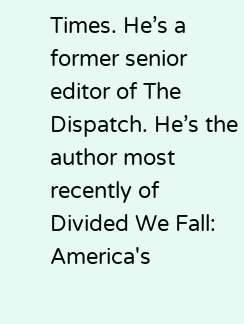Times. He’s a former senior editor of The Dispatch. He’s the author most recently of Divided We Fall: America's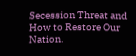Secession Threat and How to Restore Our Nation.